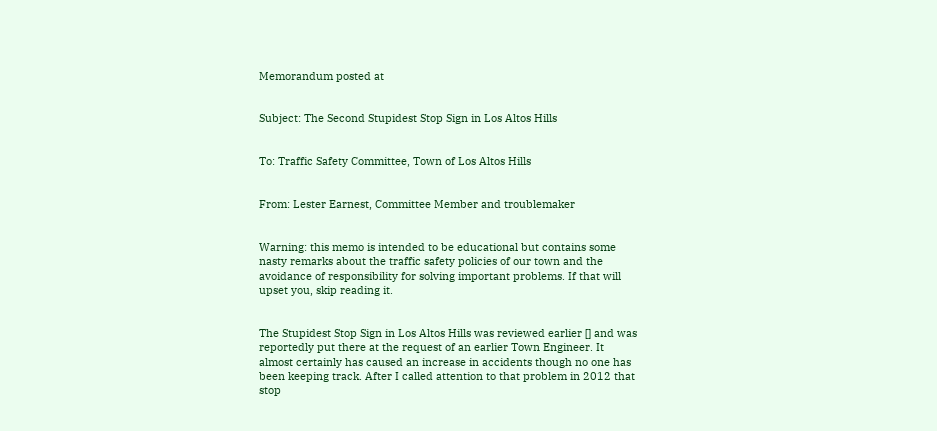Memorandum posted at


Subject: The Second Stupidest Stop Sign in Los Altos Hills


To: Traffic Safety Committee, Town of Los Altos Hills


From: Lester Earnest, Committee Member and troublemaker


Warning: this memo is intended to be educational but contains some nasty remarks about the traffic safety policies of our town and the avoidance of responsibility for solving important problems. If that will upset you, skip reading it.


The Stupidest Stop Sign in Los Altos Hills was reviewed earlier [] and was reportedly put there at the request of an earlier Town Engineer. It almost certainly has caused an increase in accidents though no one has been keeping track. After I called attention to that problem in 2012 that stop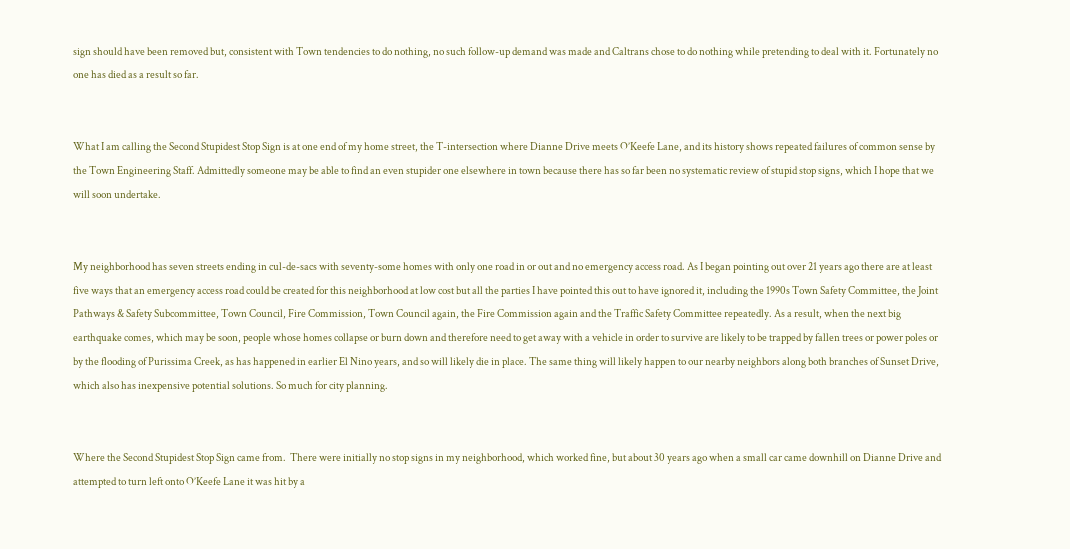sign should have been removed but, consistent with Town tendencies to do nothing, no such follow-up demand was made and Caltrans chose to do nothing while pretending to deal with it. Fortunately no one has died as a result so far.


What I am calling the Second Stupidest Stop Sign is at one end of my home street, the T-intersection where Dianne Drive meets O’Keefe Lane, and its history shows repeated failures of common sense by the Town Engineering Staff. Admittedly someone may be able to find an even stupider one elsewhere in town because there has so far been no systematic review of stupid stop signs, which I hope that we will soon undertake.


My neighborhood has seven streets ending in cul-de-sacs with seventy-some homes with only one road in or out and no emergency access road. As I began pointing out over 21 years ago there are at least five ways that an emergency access road could be created for this neighborhood at low cost but all the parties I have pointed this out to have ignored it, including the 1990s Town Safety Committee, the Joint Pathways & Safety Subcommittee, Town Council, Fire Commission, Town Council again, the Fire Commission again and the Traffic Safety Committee repeatedly. As a result, when the next big earthquake comes, which may be soon, people whose homes collapse or burn down and therefore need to get away with a vehicle in order to survive are likely to be trapped by fallen trees or power poles or by the flooding of Purissima Creek, as has happened in earlier El Nino years, and so will likely die in place. The same thing will likely happen to our nearby neighbors along both branches of Sunset Drive, which also has inexpensive potential solutions. So much for city planning.


Where the Second Stupidest Stop Sign came from.  There were initially no stop signs in my neighborhood, which worked fine, but about 30 years ago when a small car came downhill on Dianne Drive and attempted to turn left onto O’Keefe Lane it was hit by a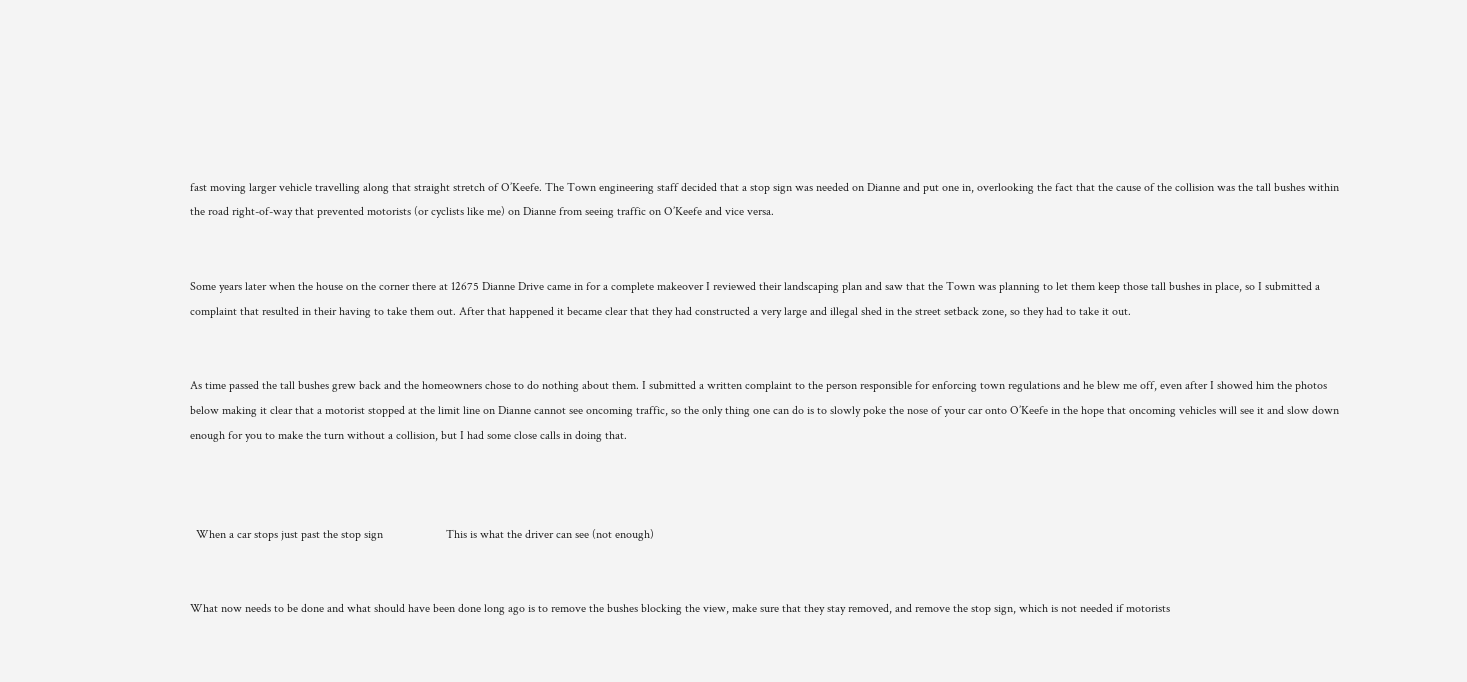fast moving larger vehicle travelling along that straight stretch of O’Keefe. The Town engineering staff decided that a stop sign was needed on Dianne and put one in, overlooking the fact that the cause of the collision was the tall bushes within the road right-of-way that prevented motorists (or cyclists like me) on Dianne from seeing traffic on O’Keefe and vice versa.


Some years later when the house on the corner there at 12675 Dianne Drive came in for a complete makeover I reviewed their landscaping plan and saw that the Town was planning to let them keep those tall bushes in place, so I submitted a complaint that resulted in their having to take them out. After that happened it became clear that they had constructed a very large and illegal shed in the street setback zone, so they had to take it out.


As time passed the tall bushes grew back and the homeowners chose to do nothing about them. I submitted a written complaint to the person responsible for enforcing town regulations and he blew me off, even after I showed him the photos below making it clear that a motorist stopped at the limit line on Dianne cannot see oncoming traffic, so the only thing one can do is to slowly poke the nose of your car onto O’Keefe in the hope that oncoming vehicles will see it and slow down enough for you to make the turn without a collision, but I had some close calls in doing that.



  When a car stops just past the stop sign                     This is what the driver can see (not enough)


What now needs to be done and what should have been done long ago is to remove the bushes blocking the view, make sure that they stay removed, and remove the stop sign, which is not needed if motorists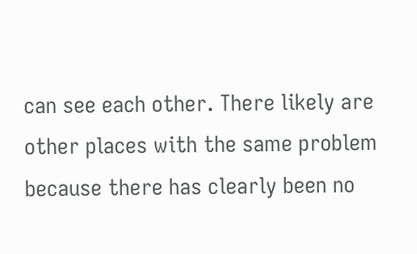can see each other. There likely are other places with the same problem because there has clearly been no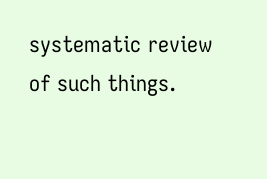systematic review of such things.